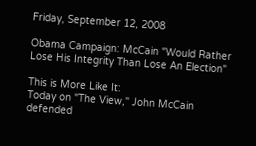Friday, September 12, 2008

Obama Campaign: McCain "Would Rather Lose His Integrity Than Lose An Election"

This is More Like It:
Today on "The View," John McCain defended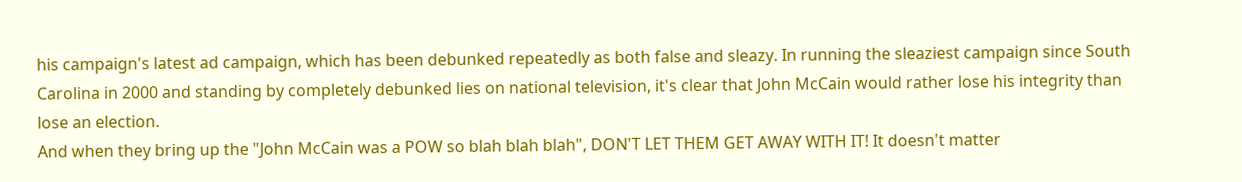his campaign's latest ad campaign, which has been debunked repeatedly as both false and sleazy. In running the sleaziest campaign since South Carolina in 2000 and standing by completely debunked lies on national television, it's clear that John McCain would rather lose his integrity than lose an election.
And when they bring up the "John McCain was a POW so blah blah blah", DON'T LET THEM GET AWAY WITH IT! It doesn't matter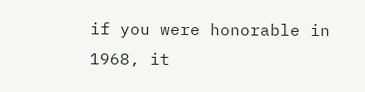if you were honorable in 1968, it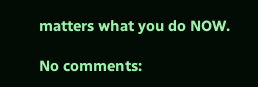matters what you do NOW.

No comments: